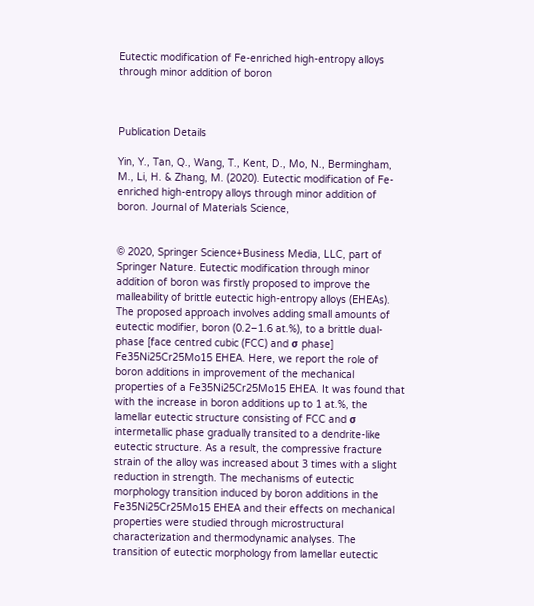Eutectic modification of Fe-enriched high-entropy alloys through minor addition of boron



Publication Details

Yin, Y., Tan, Q., Wang, T., Kent, D., Mo, N., Bermingham, M., Li, H. & Zhang, M. (2020). Eutectic modification of Fe-enriched high-entropy alloys through minor addition of boron. Journal of Materials Science,


© 2020, Springer Science+Business Media, LLC, part of Springer Nature. Eutectic modification through minor addition of boron was firstly proposed to improve the malleability of brittle eutectic high-entropy alloys (EHEAs). The proposed approach involves adding small amounts of eutectic modifier, boron (0.2–1.6 at.%), to a brittle dual-phase [face centred cubic (FCC) and σ phase] Fe35Ni25Cr25Mo15 EHEA. Here, we report the role of boron additions in improvement of the mechanical properties of a Fe35Ni25Cr25Mo15 EHEA. It was found that with the increase in boron additions up to 1 at.%, the lamellar eutectic structure consisting of FCC and σ intermetallic phase gradually transited to a dendrite-like eutectic structure. As a result, the compressive fracture strain of the alloy was increased about 3 times with a slight reduction in strength. The mechanisms of eutectic morphology transition induced by boron additions in the Fe35Ni25Cr25Mo15 EHEA and their effects on mechanical properties were studied through microstructural characterization and thermodynamic analyses. The transition of eutectic morphology from lamellar eutectic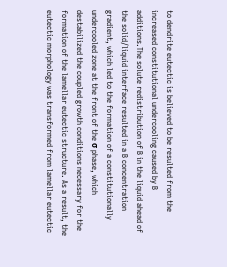to dendrite eutectic is believed to be resulted from the increased constitutional undercooling caused by B additions.The solute redistribution of B in the liquid ahead of the solid/liquid interface resulted in a B concentration gradient, which led to the formation of a constitutionally undercooled zone at the front of the σ phase, which destabilized the coupled growth conditions necessary for the formation of the lamellar eutectic structure. As a result, the eutectic morphology was transformed from lamellar eutectic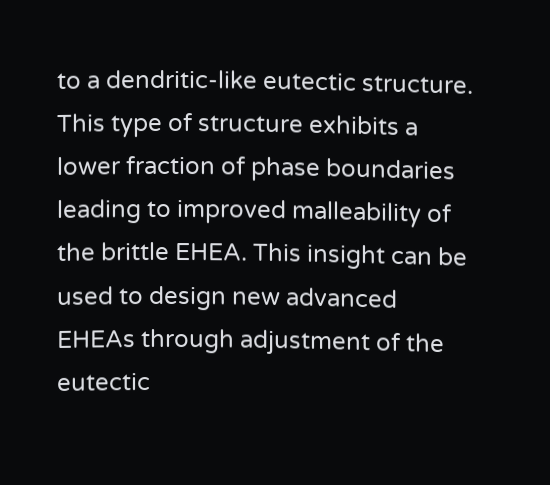to a dendritic-like eutectic structure. This type of structure exhibits a lower fraction of phase boundaries leading to improved malleability of the brittle EHEA. This insight can be used to design new advanced EHEAs through adjustment of the eutectic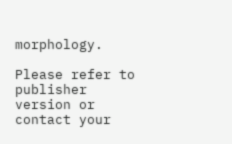morphology.

Please refer to publisher version or contact your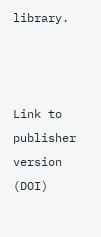library.



Link to publisher version (DOI)